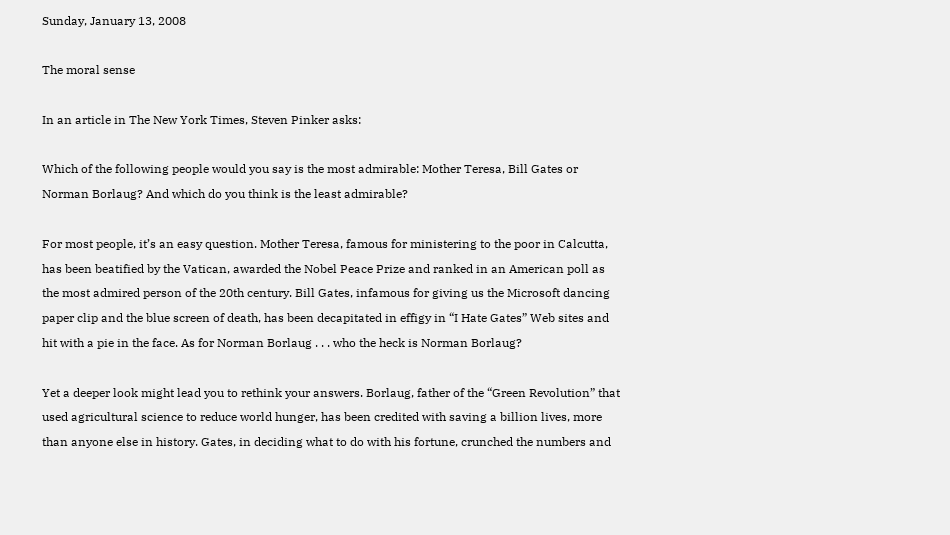Sunday, January 13, 2008

The moral sense

In an article in The New York Times, Steven Pinker asks:

Which of the following people would you say is the most admirable: Mother Teresa, Bill Gates or Norman Borlaug? And which do you think is the least admirable?

For most people, it’s an easy question. Mother Teresa, famous for ministering to the poor in Calcutta, has been beatified by the Vatican, awarded the Nobel Peace Prize and ranked in an American poll as the most admired person of the 20th century. Bill Gates, infamous for giving us the Microsoft dancing paper clip and the blue screen of death, has been decapitated in effigy in “I Hate Gates” Web sites and hit with a pie in the face. As for Norman Borlaug . . . who the heck is Norman Borlaug?

Yet a deeper look might lead you to rethink your answers. Borlaug, father of the “Green Revolution” that used agricultural science to reduce world hunger, has been credited with saving a billion lives, more than anyone else in history. Gates, in deciding what to do with his fortune, crunched the numbers and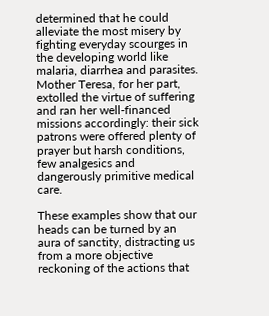determined that he could alleviate the most misery by fighting everyday scourges in the developing world like
malaria, diarrhea and parasites. Mother Teresa, for her part, extolled the virtue of suffering and ran her well-financed missions accordingly: their sick patrons were offered plenty of prayer but harsh conditions, few analgesics and dangerously primitive medical care.

These examples show that our heads can be turned by an aura of sanctity, distracting us from a more objective reckoning of the actions that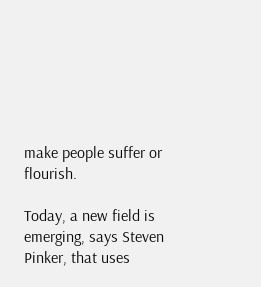make people suffer or flourish.

Today, a new field is emerging, says Steven Pinker, that uses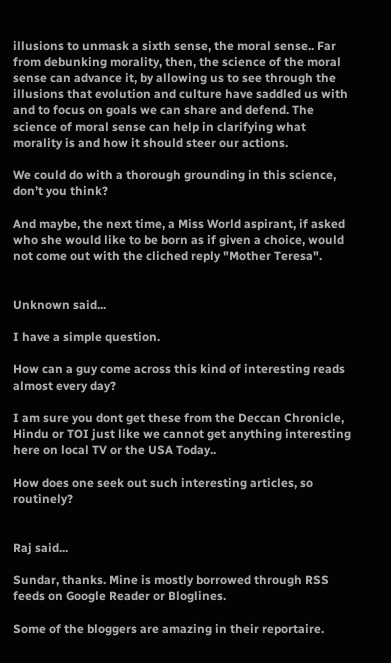illusions to unmask a sixth sense, the moral sense.. Far from debunking morality, then, the science of the moral sense can advance it, by allowing us to see through the illusions that evolution and culture have saddled us with and to focus on goals we can share and defend. The science of moral sense can help in clarifying what morality is and how it should steer our actions.

We could do with a thorough grounding in this science, don’t you think?

And maybe, the next time, a Miss World aspirant, if asked who she would like to be born as if given a choice, would not come out with the cliched reply "Mother Teresa".


Unknown said...

I have a simple question.

How can a guy come across this kind of interesting reads almost every day?

I am sure you dont get these from the Deccan Chronicle, Hindu or TOI just like we cannot get anything interesting here on local TV or the USA Today..

How does one seek out such interesting articles, so routinely?


Raj said...

Sundar, thanks. Mine is mostly borrowed through RSS feeds on Google Reader or Bloglines.

Some of the bloggers are amazing in their reportaire.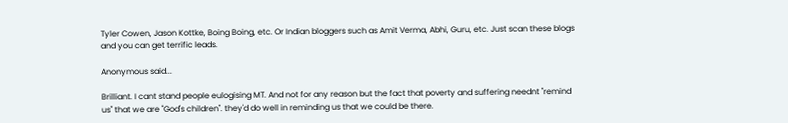Tyler Cowen, Jason Kottke, Boing Boing, etc. Or Indian bloggers such as Amit Verma, Abhi, Guru, etc. Just scan these blogs and you can get terrific leads.

Anonymous said...

Brilliant. I cant stand people eulogising MT. And not for any reason but the fact that poverty and suffering neednt "remind us" that we are "God's children". they'd do well in reminding us that we could be there.